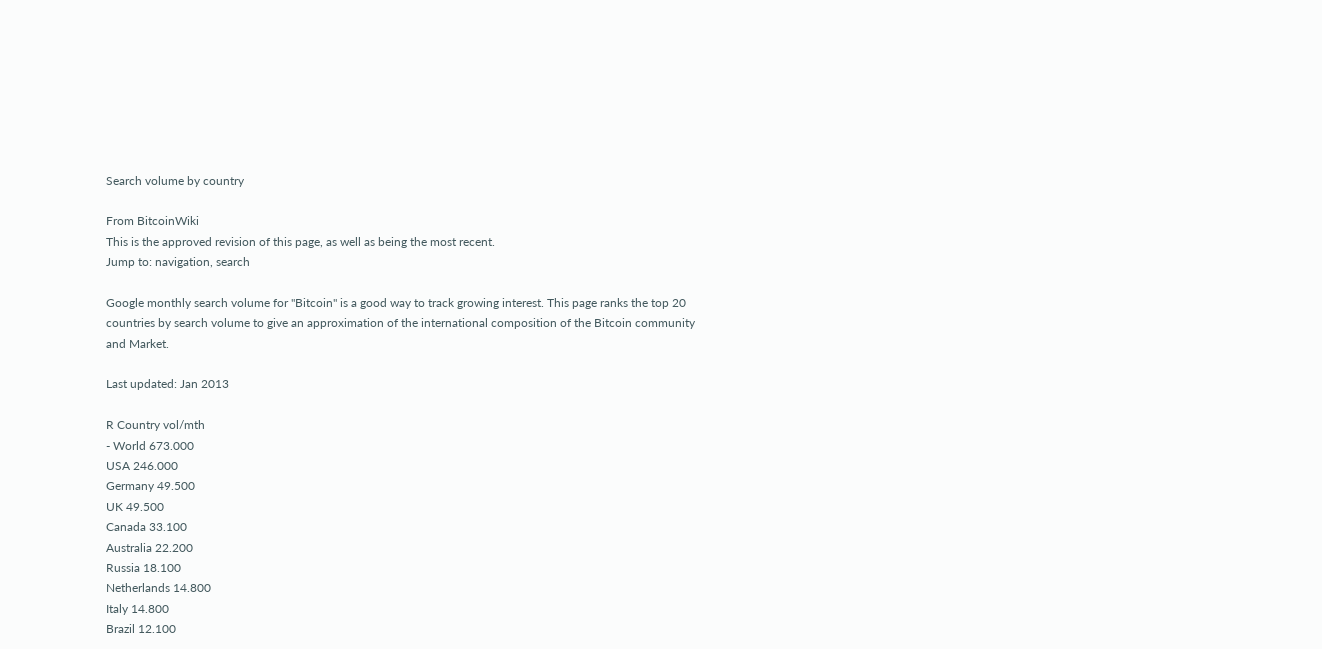Search volume by country

From BitcoinWiki
This is the approved revision of this page, as well as being the most recent.
Jump to: navigation, search

Google monthly search volume for "Bitcoin" is a good way to track growing interest. This page ranks the top 20 countries by search volume to give an approximation of the international composition of the Bitcoin community and Market.

Last updated: Jan 2013

R Country vol/mth
- World 673.000
USA 246.000
Germany 49.500
UK 49.500
Canada 33.100
Australia 22.200
Russia 18.100
Netherlands 14.800
Italy 14.800
Brazil 12.100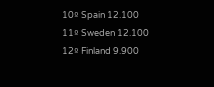10º Spain 12.100
11º Sweden 12.100
12º Finland 9.900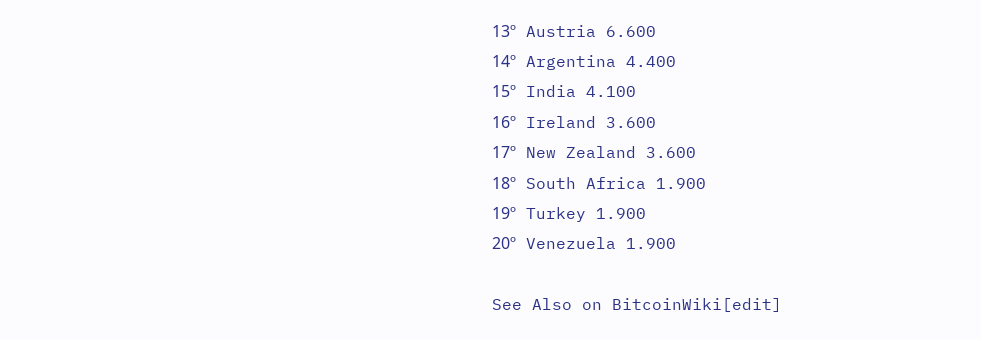13º Austria 6.600
14º Argentina 4.400
15º India 4.100
16º Ireland 3.600
17º New Zealand 3.600
18º South Africa 1.900
19º Turkey 1.900
20º Venezuela 1.900

See Also on BitcoinWiki[edit]